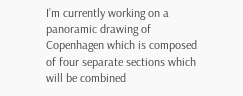I’m currently working on a panoramic drawing of Copenhagen which is composed of four separate sections which will be combined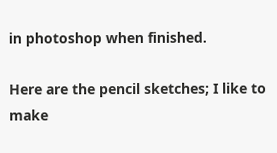in photoshop when finished.

Here are the pencil sketches; I like to make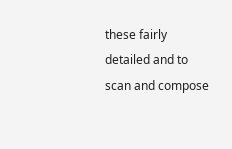these fairly detailed and to scan and compose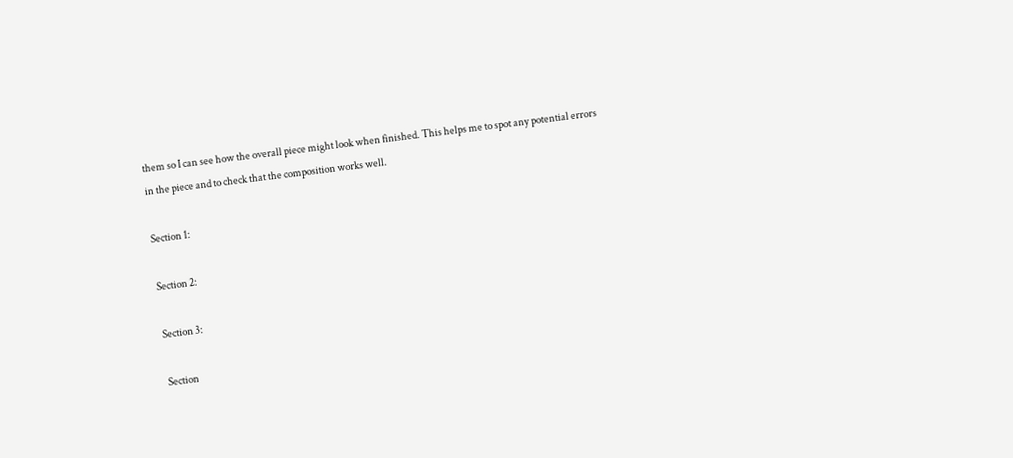them so I can see how the overall piece might look when finished. This helps me to spot any potential errors in the piece and to check that the composition works well.

Section 1:

Section 2:

Section 3:

Section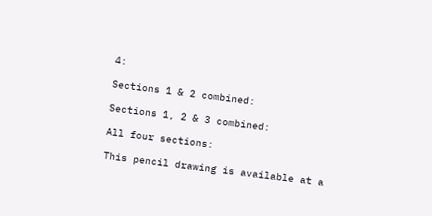4:

Sections 1 & 2 combined:

Sections 1, 2 & 3 combined:

All four sections:

This pencil drawing is available at a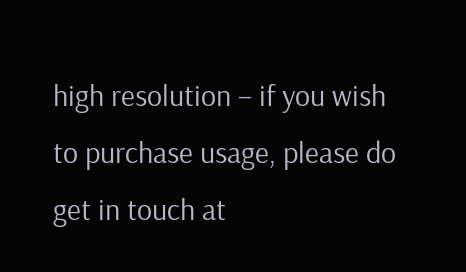high resolution – if you wish to purchase usage, please do get in touch at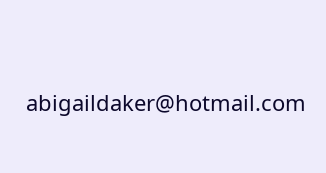abigaildaker@hotmail.com